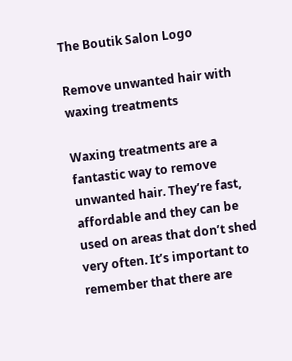The Boutik Salon Logo

Remove unwanted hair with waxing treatments

Waxing treatments are a fantastic way to remove unwanted hair. They’re fast, affordable and they can be used on areas that don’t shed very often. It’s important to remember that there are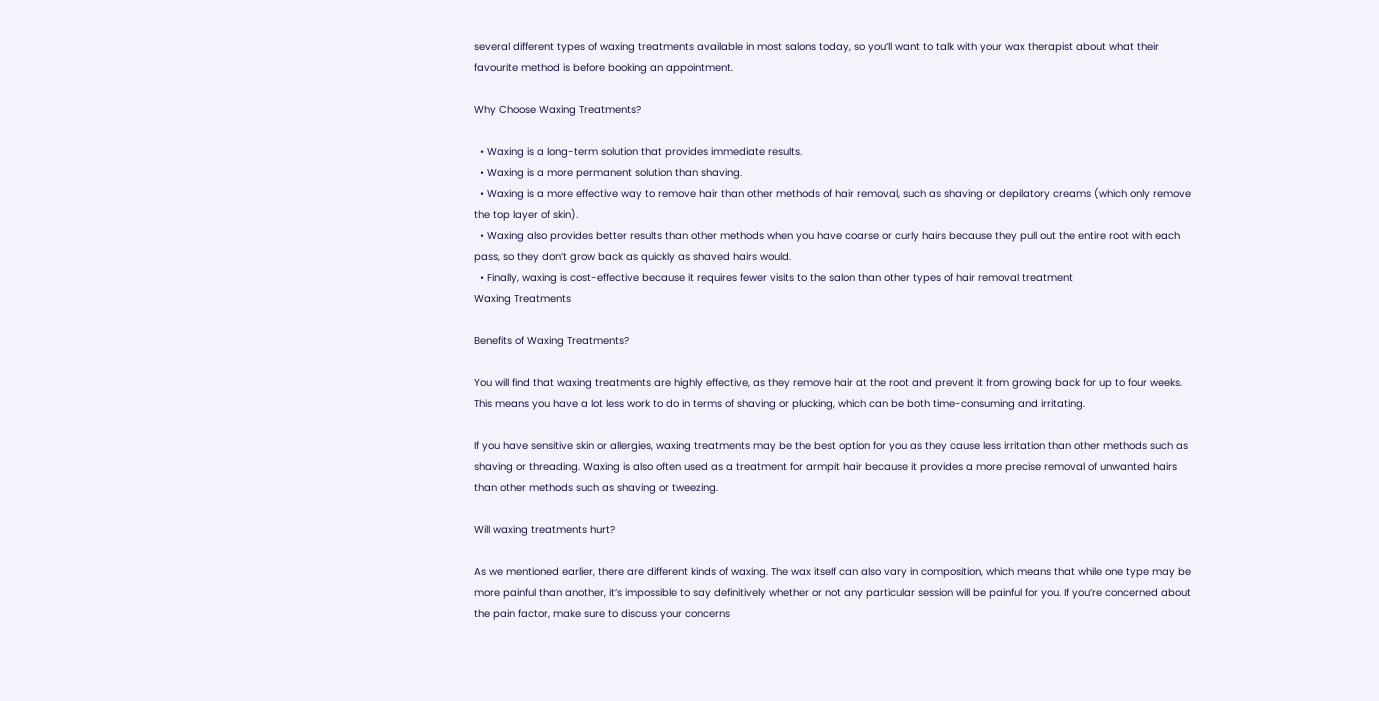several different types of waxing treatments available in most salons today, so you’ll want to talk with your wax therapist about what their favourite method is before booking an appointment.

Why Choose Waxing Treatments?

  • Waxing is a long-term solution that provides immediate results.
  • Waxing is a more permanent solution than shaving.
  • Waxing is a more effective way to remove hair than other methods of hair removal, such as shaving or depilatory creams (which only remove the top layer of skin).
  • Waxing also provides better results than other methods when you have coarse or curly hairs because they pull out the entire root with each pass, so they don’t grow back as quickly as shaved hairs would.
  • Finally, waxing is cost-effective because it requires fewer visits to the salon than other types of hair removal treatment
Waxing Treatments

Benefits of Waxing Treatments?

You will find that waxing treatments are highly effective, as they remove hair at the root and prevent it from growing back for up to four weeks. This means you have a lot less work to do in terms of shaving or plucking, which can be both time-consuming and irritating.

If you have sensitive skin or allergies, waxing treatments may be the best option for you as they cause less irritation than other methods such as shaving or threading. Waxing is also often used as a treatment for armpit hair because it provides a more precise removal of unwanted hairs than other methods such as shaving or tweezing.

Will waxing treatments hurt?

As we mentioned earlier, there are different kinds of waxing. The wax itself can also vary in composition, which means that while one type may be more painful than another, it’s impossible to say definitively whether or not any particular session will be painful for you. If you’re concerned about the pain factor, make sure to discuss your concerns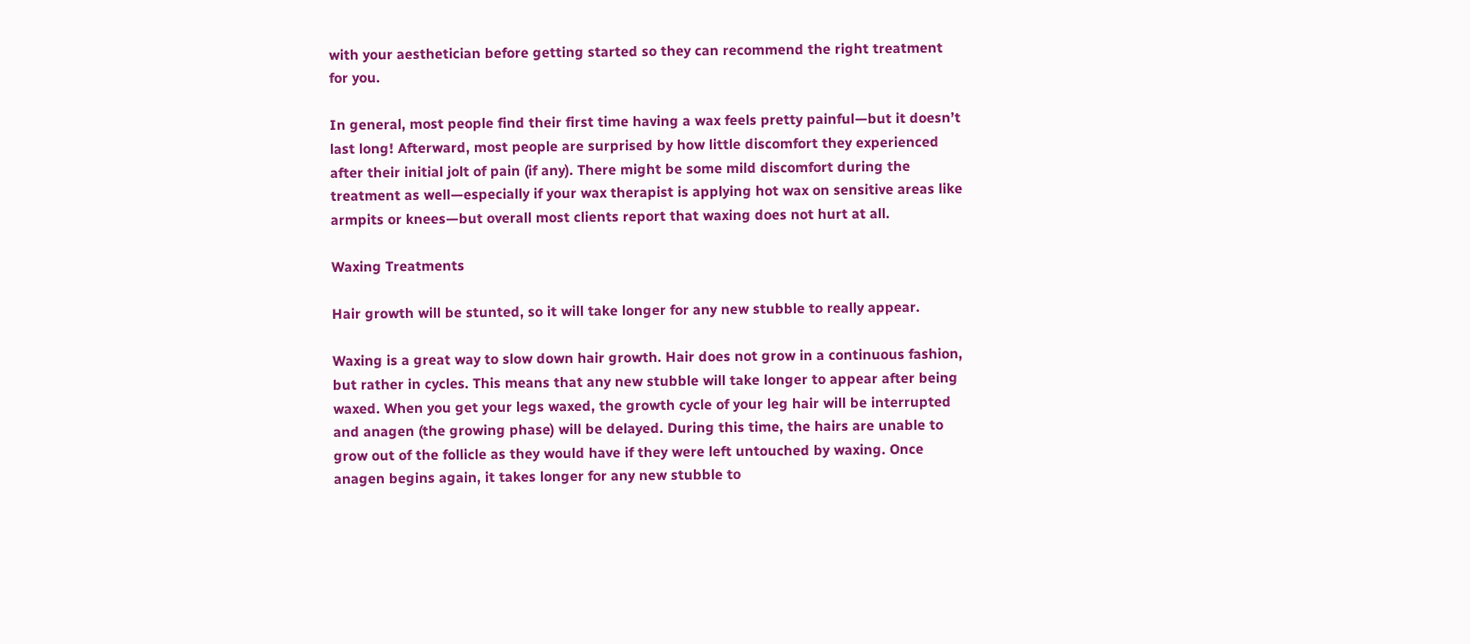with your aesthetician before getting started so they can recommend the right treatment for you.

In general, most people find their first time having a wax feels pretty painful—but it doesn’t last long! Afterward, most people are surprised by how little discomfort they experienced after their initial jolt of pain (if any). There might be some mild discomfort during the treatment as well—especially if your wax therapist is applying hot wax on sensitive areas like armpits or knees—but overall most clients report that waxing does not hurt at all.

Waxing Treatments

Hair growth will be stunted, so it will take longer for any new stubble to really appear.

Waxing is a great way to slow down hair growth. Hair does not grow in a continuous fashion, but rather in cycles. This means that any new stubble will take longer to appear after being waxed. When you get your legs waxed, the growth cycle of your leg hair will be interrupted and anagen (the growing phase) will be delayed. During this time, the hairs are unable to grow out of the follicle as they would have if they were left untouched by waxing. Once anagen begins again, it takes longer for any new stubble to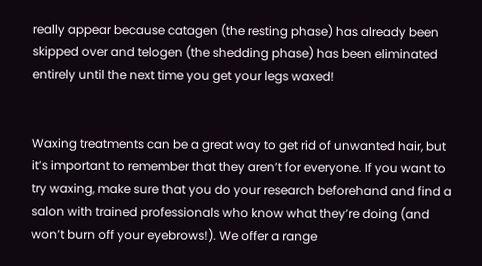really appear because catagen (the resting phase) has already been skipped over and telogen (the shedding phase) has been eliminated entirely until the next time you get your legs waxed!


Waxing treatments can be a great way to get rid of unwanted hair, but it’s important to remember that they aren’t for everyone. If you want to try waxing, make sure that you do your research beforehand and find a salon with trained professionals who know what they’re doing (and won’t burn off your eyebrows!). We offer a range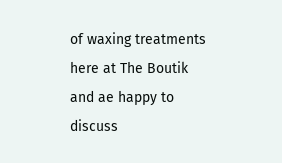of waxing treatments here at The Boutik and ae happy to discuss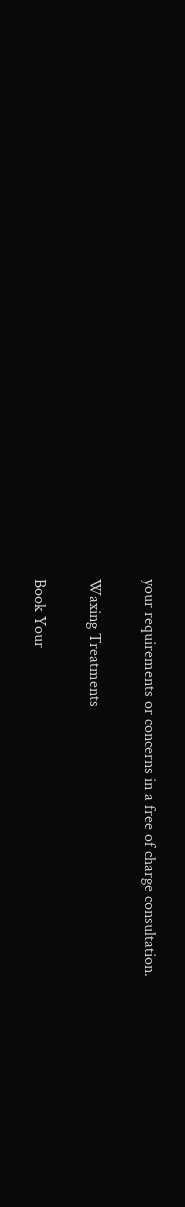your requirements or concerns in a free of charge consultation.

Waxing Treatments

Book Your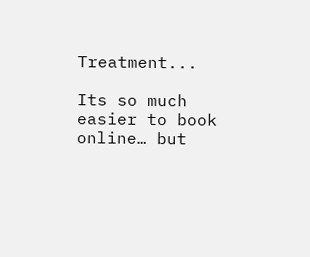Treatment...

Its so much easier to book online… but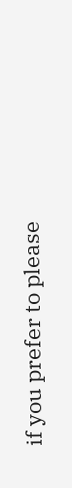if you prefer to please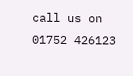call us on 01752 426123